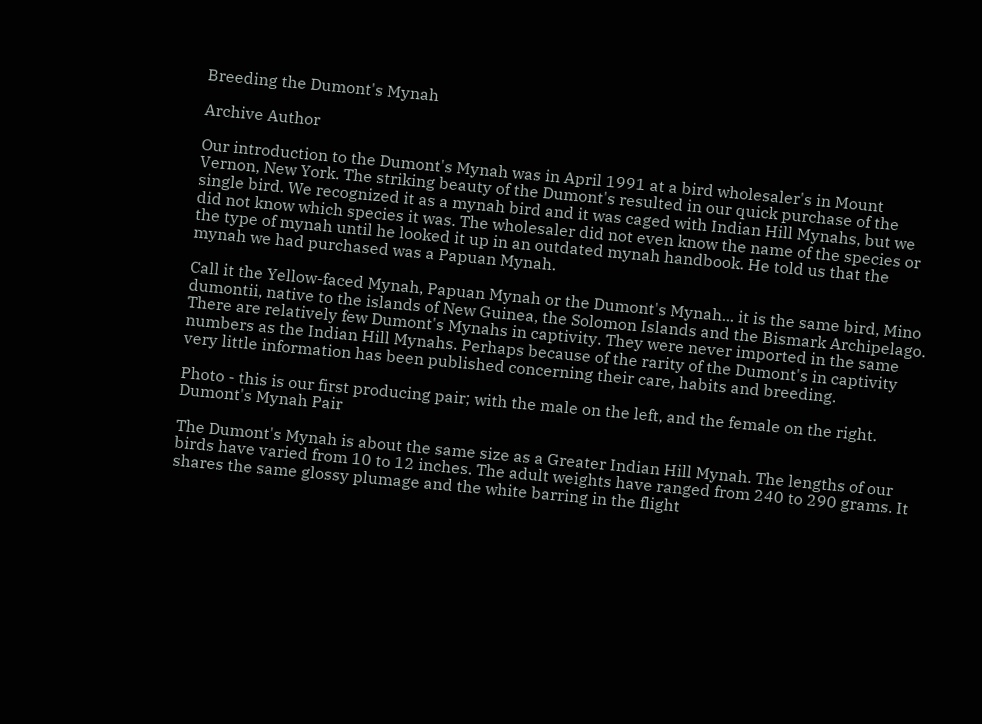Breeding the Dumont's Mynah

Archive Author

Our introduction to the Dumont's Mynah was in April 1991 at a bird wholesaler's in Mount Vernon, New York. The striking beauty of the Dumont's resulted in our quick purchase of the single bird. We recognized it as a mynah bird and it was caged with Indian Hill Mynahs, but we did not know which species it was. The wholesaler did not even know the name of the species or the type of mynah until he looked it up in an outdated mynah handbook. He told us that the mynah we had purchased was a Papuan Mynah.

Call it the Yellow-faced Mynah, Papuan Mynah or the Dumont's Mynah... it is the same bird, Mino dumontii, native to the islands of New Guinea, the Solomon Islands and the Bismark Archipelago. There are relatively few Dumont's Mynahs in captivity. They were never imported in the same numbers as the Indian Hill Mynahs. Perhaps because of the rarity of the Dumont's in captivity very little information has been published concerning their care, habits and breeding.

Photo - this is our first producing pair; with the male on the left, and the female on the right. Dumont's Mynah Pair

The Dumont's Mynah is about the same size as a Greater Indian Hill Mynah. The lengths of our birds have varied from 10 to 12 inches. The adult weights have ranged from 240 to 290 grams. It shares the same glossy plumage and the white barring in the flight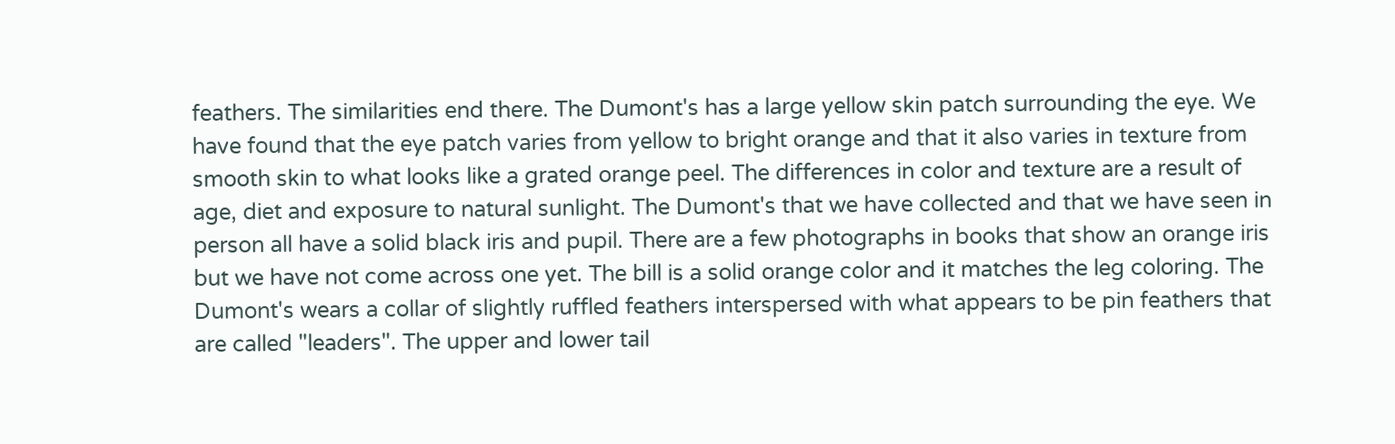feathers. The similarities end there. The Dumont's has a large yellow skin patch surrounding the eye. We have found that the eye patch varies from yellow to bright orange and that it also varies in texture from smooth skin to what looks like a grated orange peel. The differences in color and texture are a result of age, diet and exposure to natural sunlight. The Dumont's that we have collected and that we have seen in person all have a solid black iris and pupil. There are a few photographs in books that show an orange iris but we have not come across one yet. The bill is a solid orange color and it matches the leg coloring. The Dumont's wears a collar of slightly ruffled feathers interspersed with what appears to be pin feathers that are called "leaders". The upper and lower tail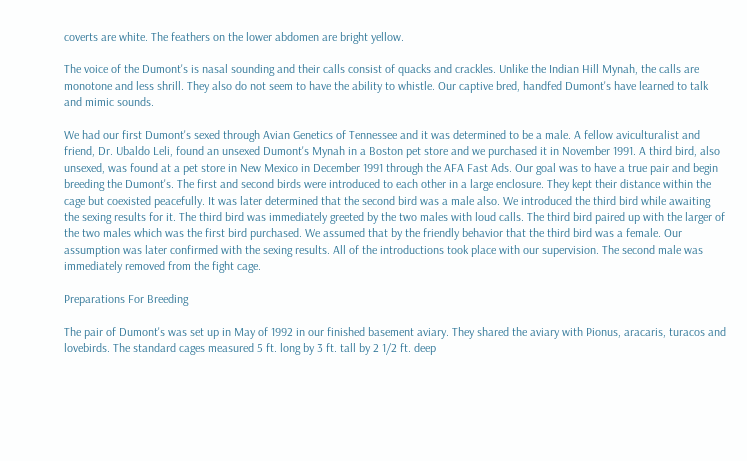coverts are white. The feathers on the lower abdomen are bright yellow.

The voice of the Dumont's is nasal sounding and their calls consist of quacks and crackles. Unlike the Indian Hill Mynah, the calls are monotone and less shrill. They also do not seem to have the ability to whistle. Our captive bred, handfed Dumont's have learned to talk and mimic sounds.

We had our first Dumont's sexed through Avian Genetics of Tennessee and it was determined to be a male. A fellow aviculturalist and friend, Dr. Ubaldo Leli, found an unsexed Dumont's Mynah in a Boston pet store and we purchased it in November 1991. A third bird, also unsexed, was found at a pet store in New Mexico in December 1991 through the AFA Fast Ads. Our goal was to have a true pair and begin breeding the Dumont's. The first and second birds were introduced to each other in a large enclosure. They kept their distance within the cage but coexisted peacefully. It was later determined that the second bird was a male also. We introduced the third bird while awaiting the sexing results for it. The third bird was immediately greeted by the two males with loud calls. The third bird paired up with the larger of the two males which was the first bird purchased. We assumed that by the friendly behavior that the third bird was a female. Our assumption was later confirmed with the sexing results. All of the introductions took place with our supervision. The second male was immediately removed from the fight cage.

Preparations For Breeding

The pair of Dumont's was set up in May of 1992 in our finished basement aviary. They shared the aviary with Pionus, aracaris, turacos and lovebirds. The standard cages measured 5 ft. long by 3 ft. tall by 2 1/2 ft. deep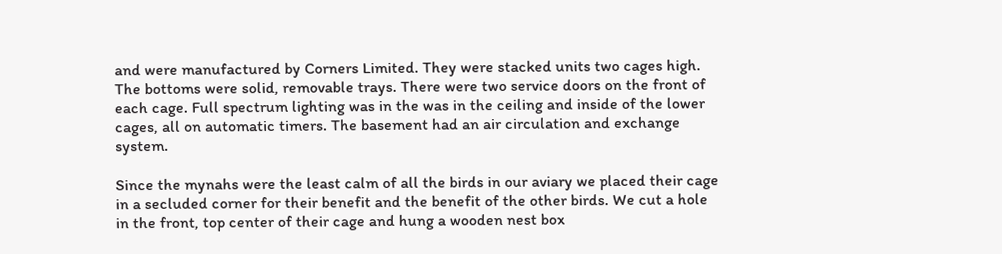and were manufactured by Corners Limited. They were stacked units two cages high. The bottoms were solid, removable trays. There were two service doors on the front of each cage. Full spectrum lighting was in the was in the ceiling and inside of the lower cages, all on automatic timers. The basement had an air circulation and exchange system.

Since the mynahs were the least calm of all the birds in our aviary we placed their cage in a secluded corner for their benefit and the benefit of the other birds. We cut a hole in the front, top center of their cage and hung a wooden nest box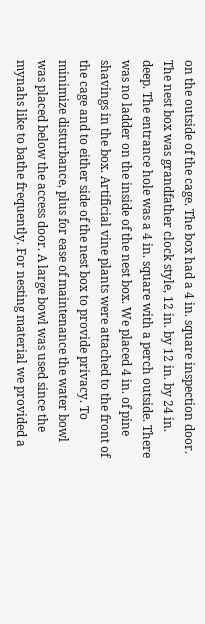on the outside of the cage. The box had a 4 in. square inspection door. The nest box was grandfather clock style, 12 in. by 12 in. by 24 in. deep. The entrance hole was a 4 in. square with a perch outside. There was no ladder on the inside of the nest box. We placed 4 in. of pine shavings in the box. Artificial vine plants were attached to the front of the cage and to either side of the nest box to provide privacy. To minimize disturbance, plus for ease of maintenance the water bowl was placed below the access door. A large bowl was used since the mynahs like to bathe frequently. For nesting material we provided a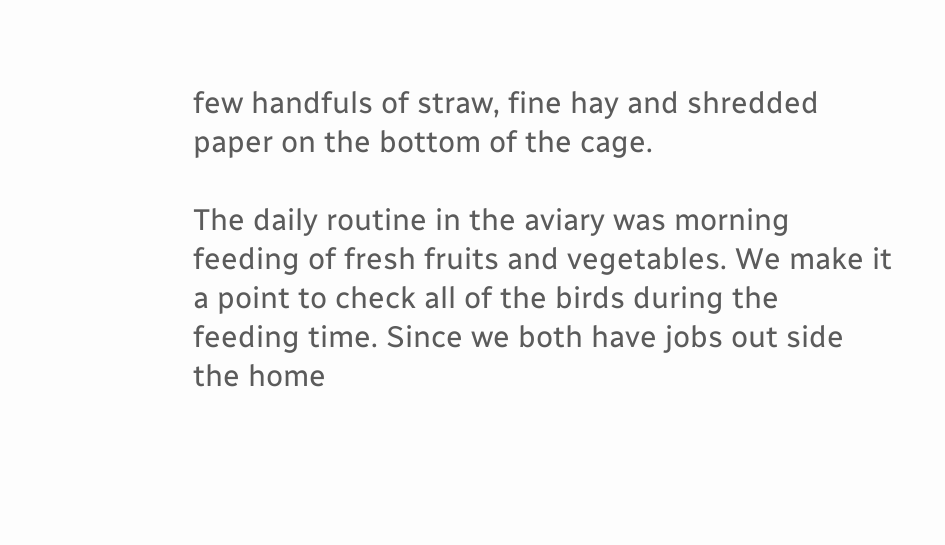few handfuls of straw, fine hay and shredded paper on the bottom of the cage.

The daily routine in the aviary was morning feeding of fresh fruits and vegetables. We make it a point to check all of the birds during the feeding time. Since we both have jobs out side the home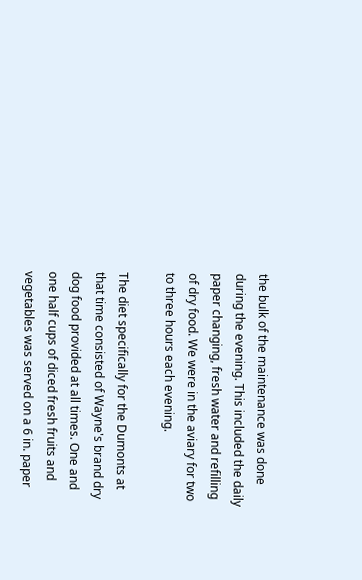the bulk of the maintenance was done during the evening. This included the daily paper changing, fresh water and refilling of dry food. We were in the aviary for two to three hours each evening.

The diet specifically for the Dumonts at that time consisted of Wayne's brand dry dog food provided at all times. One and one half cups of diced fresh fruits and vegetables was served on a 6 in. paper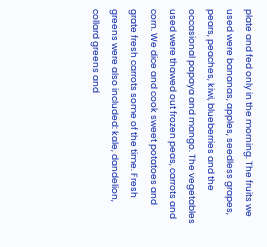plate and fed only in the morning. The fruits we used were bananas, apples, seedless grapes, pears, peaches, kiwi, blueberries and the occasional papaya and mango. The vegetables used were thawed out frozen peas, carrots and corn. We dice and cook sweet potatoes and grate fresh carrots some of the time. Fresh greens were also included: kale, dandelion, collard greens and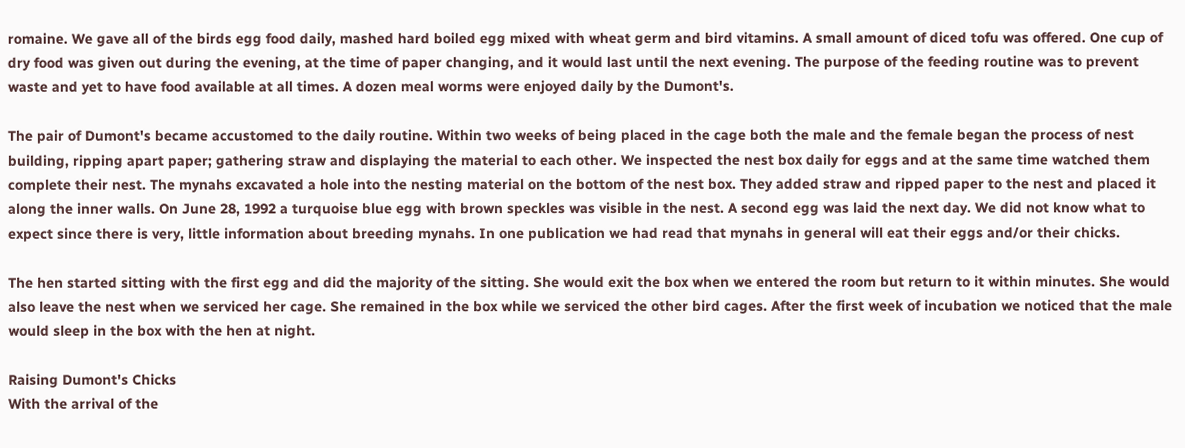romaine. We gave all of the birds egg food daily, mashed hard boiled egg mixed with wheat germ and bird vitamins. A small amount of diced tofu was offered. One cup of dry food was given out during the evening, at the time of paper changing, and it would last until the next evening. The purpose of the feeding routine was to prevent waste and yet to have food available at all times. A dozen meal worms were enjoyed daily by the Dumont's.

The pair of Dumont's became accustomed to the daily routine. Within two weeks of being placed in the cage both the male and the female began the process of nest building, ripping apart paper; gathering straw and displaying the material to each other. We inspected the nest box daily for eggs and at the same time watched them complete their nest. The mynahs excavated a hole into the nesting material on the bottom of the nest box. They added straw and ripped paper to the nest and placed it along the inner walls. On June 28, 1992 a turquoise blue egg with brown speckles was visible in the nest. A second egg was laid the next day. We did not know what to expect since there is very, little information about breeding mynahs. In one publication we had read that mynahs in general will eat their eggs and/or their chicks.

The hen started sitting with the first egg and did the majority of the sitting. She would exit the box when we entered the room but return to it within minutes. She would also leave the nest when we serviced her cage. She remained in the box while we serviced the other bird cages. After the first week of incubation we noticed that the male would sleep in the box with the hen at night.

Raising Dumont's Chicks
With the arrival of the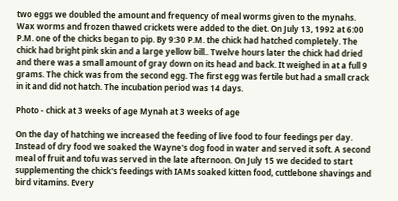two eggs we doubled the amount and frequency of meal worms given to the mynahs. Wax worms and frozen thawed crickets were added to the diet. On July 13, 1992 at 6:00 P.M. one of the chicks began to pip. By 9:30 P.M. the chick had hatched completely. The chick had bright pink skin and a large yellow bill.. Twelve hours later the chick had dried and there was a small amount of gray down on its head and back. It weighed in at a full 9 grams. The chick was from the second egg. The first egg was fertile but had a small crack in it and did not hatch. The incubation period was 14 days.

Photo - chick at 3 weeks of age Mynah at 3 weeks of age

On the day of hatching we increased the feeding of live food to four feedings per day. Instead of dry food we soaked the Wayne's dog food in water and served it soft. A second meal of fruit and tofu was served in the late afternoon. On July 15 we decided to start supplementing the chick's feedings with IAMs soaked kitten food, cuttlebone shavings and bird vitamins. Every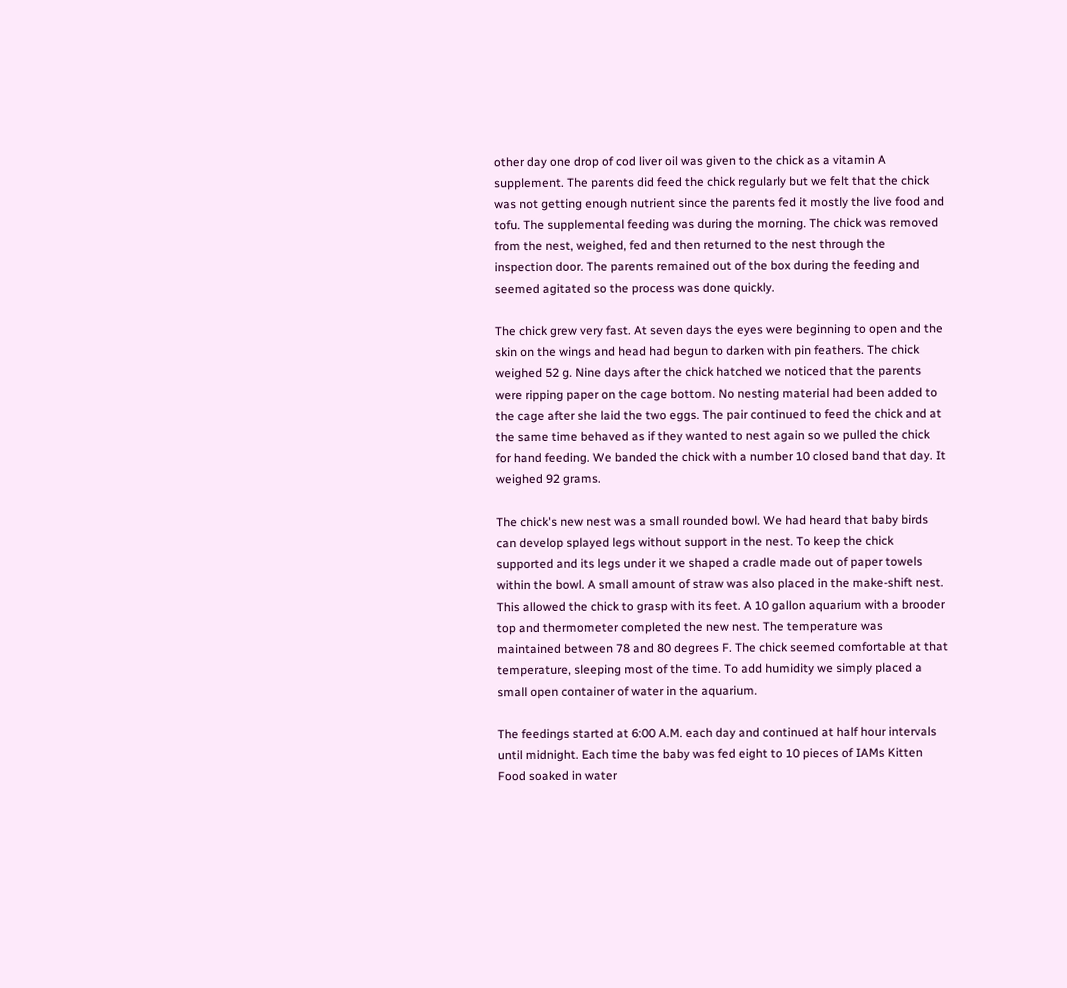other day one drop of cod liver oil was given to the chick as a vitamin A supplement. The parents did feed the chick regularly but we felt that the chick was not getting enough nutrient since the parents fed it mostly the live food and tofu. The supplemental feeding was during the morning. The chick was removed from the nest, weighed, fed and then returned to the nest through the inspection door. The parents remained out of the box during the feeding and seemed agitated so the process was done quickly.

The chick grew very fast. At seven days the eyes were beginning to open and the skin on the wings and head had begun to darken with pin feathers. The chick weighed 52 g. Nine days after the chick hatched we noticed that the parents were ripping paper on the cage bottom. No nesting material had been added to the cage after she laid the two eggs. The pair continued to feed the chick and at the same time behaved as if they wanted to nest again so we pulled the chick for hand feeding. We banded the chick with a number 10 closed band that day. It weighed 92 grams.

The chick's new nest was a small rounded bowl. We had heard that baby birds can develop splayed legs without support in the nest. To keep the chick supported and its legs under it we shaped a cradle made out of paper towels within the bowl. A small amount of straw was also placed in the make-shift nest. This allowed the chick to grasp with its feet. A 10 gallon aquarium with a brooder top and thermometer completed the new nest. The temperature was maintained between 78 and 80 degrees F. The chick seemed comfortable at that temperature, sleeping most of the time. To add humidity we simply placed a small open container of water in the aquarium.

The feedings started at 6:00 A.M. each day and continued at half hour intervals until midnight. Each time the baby was fed eight to 10 pieces of IAMs Kitten Food soaked in water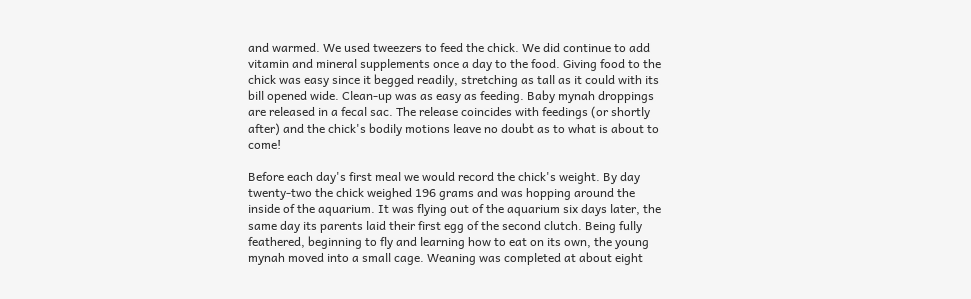and warmed. We used tweezers to feed the chick. We did continue to add vitamin and mineral supplements once a day to the food. Giving food to the chick was easy since it begged readily, stretching as tall as it could with its bill opened wide. Clean-up was as easy as feeding. Baby mynah droppings are released in a fecal sac. The release coincides with feedings (or shortly after) and the chick's bodily motions leave no doubt as to what is about to come!

Before each day's first meal we would record the chick's weight. By day twenty-two the chick weighed 196 grams and was hopping around the inside of the aquarium. It was flying out of the aquarium six days later, the same day its parents laid their first egg of the second clutch. Being fully feathered, beginning to fly and learning how to eat on its own, the young mynah moved into a small cage. Weaning was completed at about eight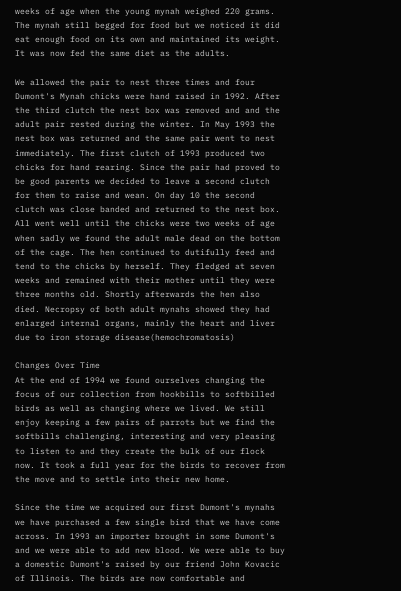weeks of age when the young mynah weighed 220 grams. The mynah still begged for food but we noticed it did eat enough food on its own and maintained its weight. It was now fed the same diet as the adults.

We allowed the pair to nest three times and four Dumont's Mynah chicks were hand raised in 1992. After the third clutch the nest box was removed and and the adult pair rested during the winter. In May 1993 the nest box was returned and the same pair went to nest immediately. The first clutch of 1993 produced two chicks for hand rearing. Since the pair had proved to be good parents we decided to leave a second clutch for them to raise and wean. On day 10 the second clutch was close banded and returned to the nest box. All went well until the chicks were two weeks of age when sadly we found the adult male dead on the bottom of the cage. The hen continued to dutifully feed and tend to the chicks by herself. They fledged at seven weeks and remained with their mother until they were three months old. Shortly afterwards the hen also died. Necropsy of both adult mynahs showed they had enlarged internal organs, mainly the heart and liver due to iron storage disease(hemochromatosis)

Changes Over Time
At the end of 1994 we found ourselves changing the focus of our collection from hookbills to softbilled birds as well as changing where we lived. We still enjoy keeping a few pairs of parrots but we find the softbills challenging, interesting and very pleasing to listen to and they create the bulk of our flock now. It took a full year for the birds to recover from the move and to settle into their new home.

Since the time we acquired our first Dumont's mynahs we have purchased a few single bird that we have come across. In 1993 an importer brought in some Dumont's and we were able to add new blood. We were able to buy a domestic Dumont's raised by our friend John Kovacic of Illinois. The birds are now comfortable and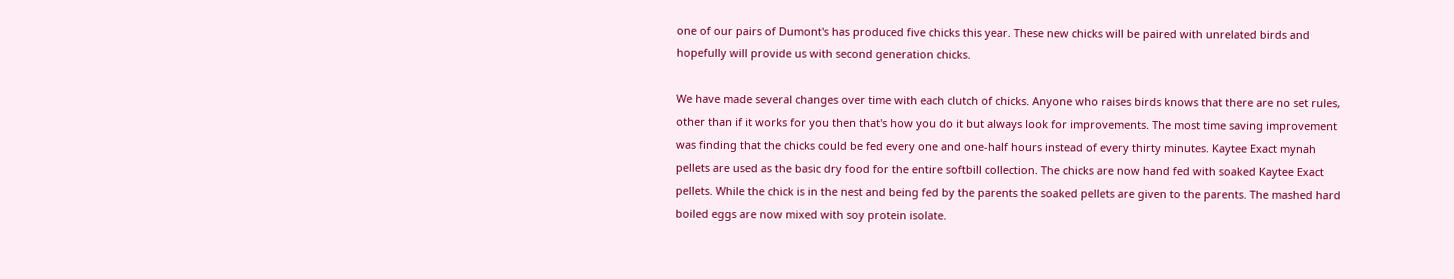one of our pairs of Dumont's has produced five chicks this year. These new chicks will be paired with unrelated birds and hopefully will provide us with second generation chicks.

We have made several changes over time with each clutch of chicks. Anyone who raises birds knows that there are no set rules, other than if it works for you then that's how you do it but always look for improvements. The most time saving improvement was finding that the chicks could be fed every one and one-half hours instead of every thirty minutes. Kaytee Exact mynah pellets are used as the basic dry food for the entire softbill collection. The chicks are now hand fed with soaked Kaytee Exact pellets. While the chick is in the nest and being fed by the parents the soaked pellets are given to the parents. The mashed hard boiled eggs are now mixed with soy protein isolate.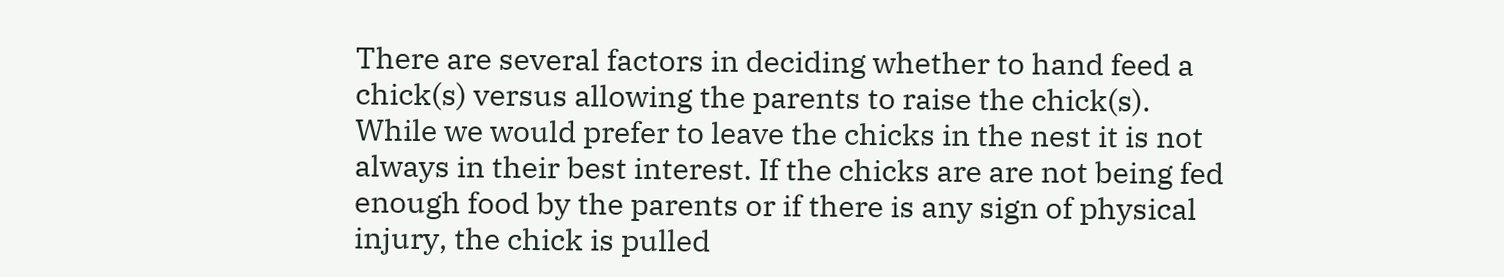There are several factors in deciding whether to hand feed a chick(s) versus allowing the parents to raise the chick(s). While we would prefer to leave the chicks in the nest it is not always in their best interest. If the chicks are are not being fed enough food by the parents or if there is any sign of physical injury, the chick is pulled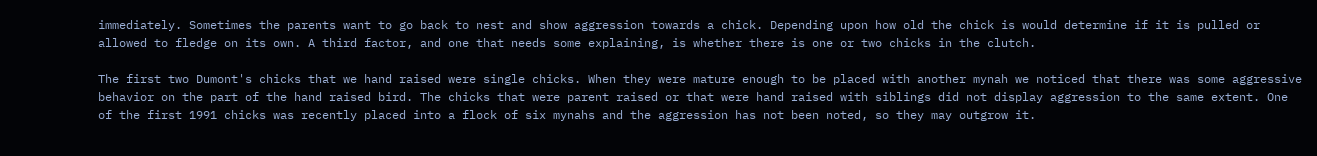immediately. Sometimes the parents want to go back to nest and show aggression towards a chick. Depending upon how old the chick is would determine if it is pulled or allowed to fledge on its own. A third factor, and one that needs some explaining, is whether there is one or two chicks in the clutch.

The first two Dumont's chicks that we hand raised were single chicks. When they were mature enough to be placed with another mynah we noticed that there was some aggressive behavior on the part of the hand raised bird. The chicks that were parent raised or that were hand raised with siblings did not display aggression to the same extent. One of the first 1991 chicks was recently placed into a flock of six mynahs and the aggression has not been noted, so they may outgrow it.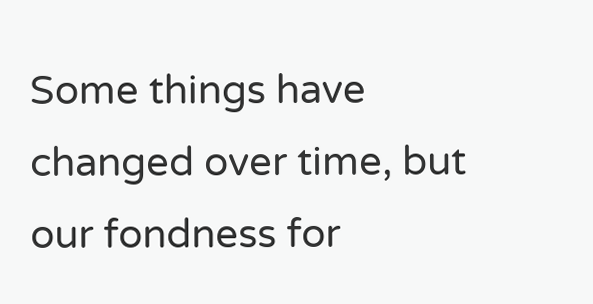Some things have changed over time, but our fondness for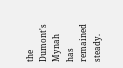the Dumont's Mynah has remained steady.